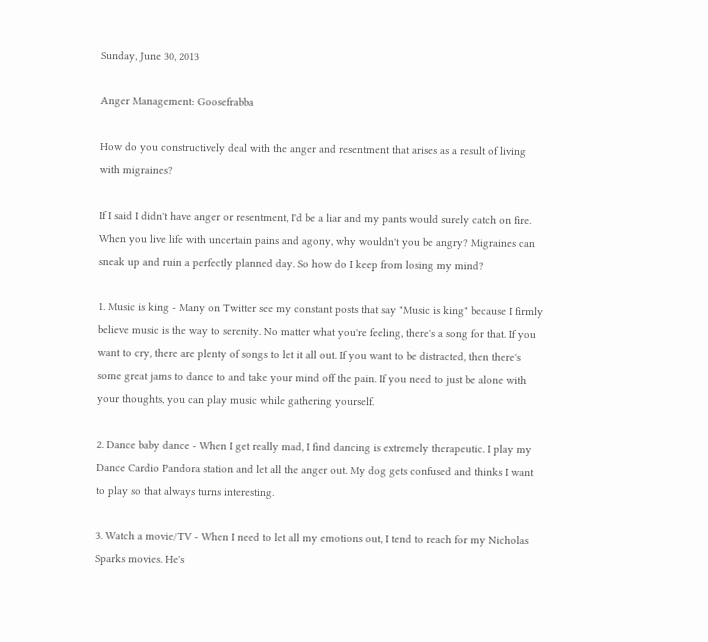Sunday, June 30, 2013

Anger Management: Goosefrabba

How do you constructively deal with the anger and resentment that arises as a result of living with migraines?

If I said I didn't have anger or resentment, I'd be a liar and my pants would surely catch on fire. When you live life with uncertain pains and agony, why wouldn't you be angry? Migraines can sneak up and ruin a perfectly planned day. So how do I keep from losing my mind?

1. Music is king - Many on Twitter see my constant posts that say "Music is king" because I firmly believe music is the way to serenity. No matter what you're feeling, there's a song for that. If you want to cry, there are plenty of songs to let it all out. If you want to be distracted, then there's some great jams to dance to and take your mind off the pain. If you need to just be alone with your thoughts, you can play music while gathering yourself.

2. Dance baby dance - When I get really mad, I find dancing is extremely therapeutic. I play my Dance Cardio Pandora station and let all the anger out. My dog gets confused and thinks I want to play so that always turns interesting.

3. Watch a movie/TV - When I need to let all my emotions out, I tend to reach for my Nicholas Sparks movies. He's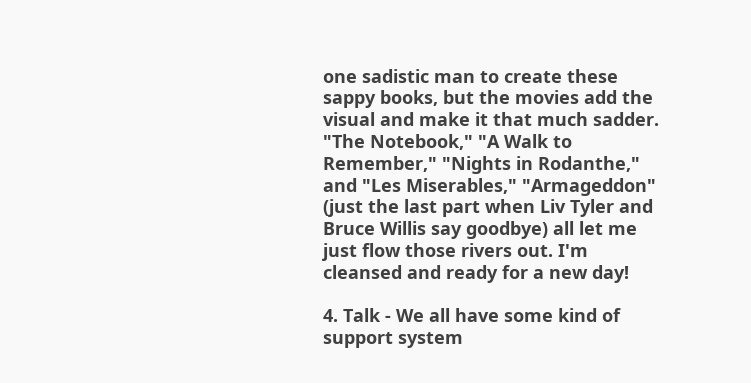one sadistic man to create these sappy books, but the movies add the visual and make it that much sadder. "The Notebook," "A Walk to Remember," "Nights in Rodanthe," and "Les Miserables," "Armageddon" (just the last part when Liv Tyler and Bruce Willis say goodbye) all let me just flow those rivers out. I'm cleansed and ready for a new day!

4. Talk - We all have some kind of support system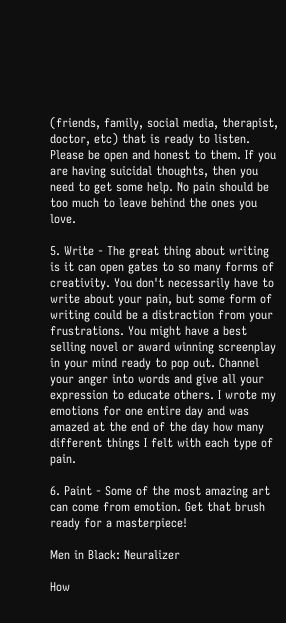(friends, family, social media, therapist, doctor, etc) that is ready to listen. Please be open and honest to them. If you are having suicidal thoughts, then you need to get some help. No pain should be too much to leave behind the ones you love.

5. Write - The great thing about writing is it can open gates to so many forms of creativity. You don't necessarily have to write about your pain, but some form of writing could be a distraction from your frustrations. You might have a best selling novel or award winning screenplay in your mind ready to pop out. Channel your anger into words and give all your expression to educate others. I wrote my emotions for one entire day and was amazed at the end of the day how many different things I felt with each type of pain.

6. Paint - Some of the most amazing art can come from emotion. Get that brush ready for a masterpiece!

Men in Black: Neuralizer

How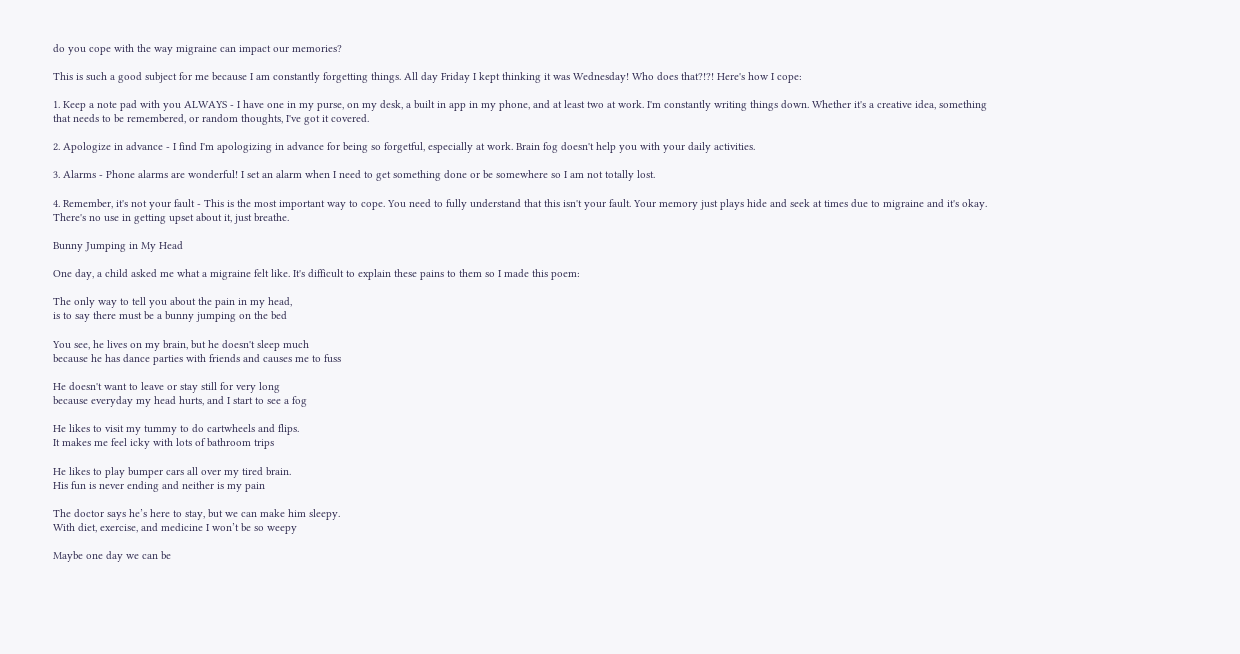do you cope with the way migraine can impact our memories?

This is such a good subject for me because I am constantly forgetting things. All day Friday I kept thinking it was Wednesday! Who does that?!?! Here's how I cope:

1. Keep a note pad with you ALWAYS - I have one in my purse, on my desk, a built in app in my phone, and at least two at work. I'm constantly writing things down. Whether it's a creative idea, something that needs to be remembered, or random thoughts, I've got it covered.

2. Apologize in advance - I find I'm apologizing in advance for being so forgetful, especially at work. Brain fog doesn't help you with your daily activities.

3. Alarms - Phone alarms are wonderful! I set an alarm when I need to get something done or be somewhere so I am not totally lost.

4. Remember, it's not your fault - This is the most important way to cope. You need to fully understand that this isn't your fault. Your memory just plays hide and seek at times due to migraine and it's okay. There's no use in getting upset about it, just breathe.

Bunny Jumping in My Head

One day, a child asked me what a migraine felt like. It's difficult to explain these pains to them so I made this poem:

The only way to tell you about the pain in my head,
is to say there must be a bunny jumping on the bed

You see, he lives on my brain, but he doesn't sleep much
because he has dance parties with friends and causes me to fuss

He doesn't want to leave or stay still for very long
because everyday my head hurts, and I start to see a fog

He likes to visit my tummy to do cartwheels and flips.
It makes me feel icky with lots of bathroom trips

He likes to play bumper cars all over my tired brain.
His fun is never ending and neither is my pain

The doctor says he’s here to stay, but we can make him sleepy.
With diet, exercise, and medicine I won’t be so weepy

Maybe one day we can be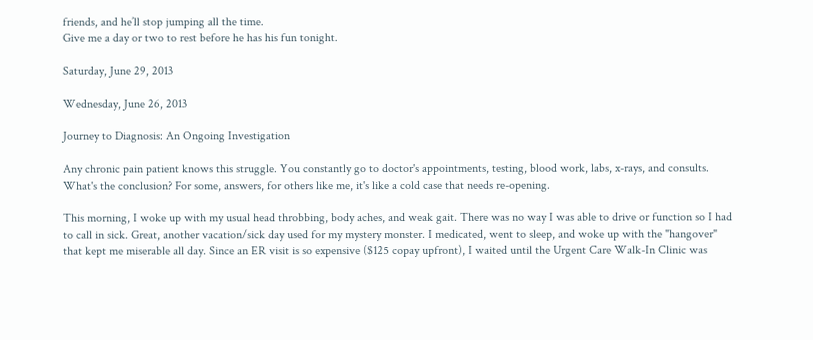friends, and he’ll stop jumping all the time.
Give me a day or two to rest before he has his fun tonight.

Saturday, June 29, 2013

Wednesday, June 26, 2013

Journey to Diagnosis: An Ongoing Investigation

Any chronic pain patient knows this struggle. You constantly go to doctor's appointments, testing, blood work, labs, x-rays, and consults. What's the conclusion? For some, answers, for others like me, it's like a cold case that needs re-opening.

This morning, I woke up with my usual head throbbing, body aches, and weak gait. There was no way I was able to drive or function so I had to call in sick. Great, another vacation/sick day used for my mystery monster. I medicated, went to sleep, and woke up with the "hangover" that kept me miserable all day. Since an ER visit is so expensive ($125 copay upfront), I waited until the Urgent Care Walk-In Clinic was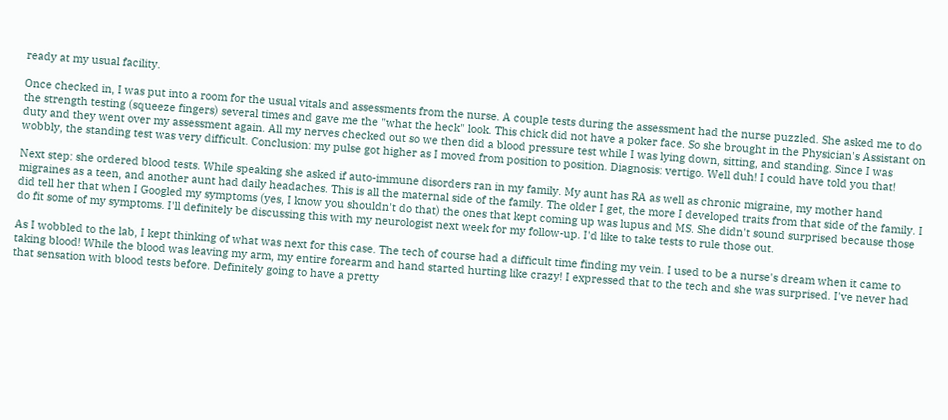ready at my usual facility.

Once checked in, I was put into a room for the usual vitals and assessments from the nurse. A couple tests during the assessment had the nurse puzzled. She asked me to do the strength testing (squeeze fingers) several times and gave me the "what the heck" look. This chick did not have a poker face. So she brought in the Physician's Assistant on duty and they went over my assessment again. All my nerves checked out so we then did a blood pressure test while I was lying down, sitting, and standing. Since I was wobbly, the standing test was very difficult. Conclusion: my pulse got higher as I moved from position to position. Diagnosis: vertigo. Well duh! I could have told you that!

Next step: she ordered blood tests. While speaking she asked if auto-immune disorders ran in my family. My aunt has RA as well as chronic migraine, my mother hand migraines as a teen, and another aunt had daily headaches. This is all the maternal side of the family. The older I get, the more I developed traits from that side of the family. I did tell her that when I Googled my symptoms (yes, I know you shouldn't do that) the ones that kept coming up was lupus and MS. She didn't sound surprised because those do fit some of my symptoms. I'll definitely be discussing this with my neurologist next week for my follow-up. I'd like to take tests to rule those out.

As I wobbled to the lab, I kept thinking of what was next for this case. The tech of course had a difficult time finding my vein. I used to be a nurse's dream when it came to taking blood! While the blood was leaving my arm, my entire forearm and hand started hurting like crazy! I expressed that to the tech and she was surprised. I've never had that sensation with blood tests before. Definitely going to have a pretty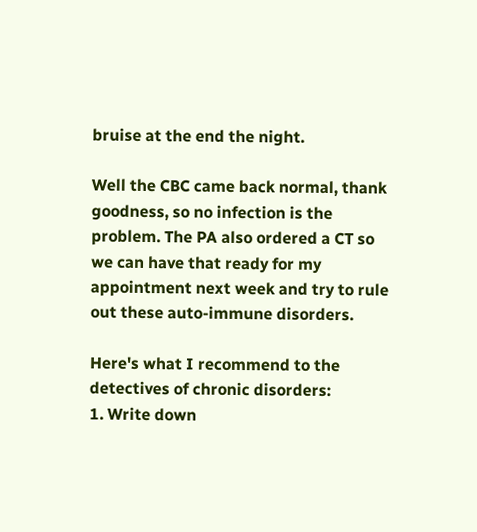bruise at the end the night.

Well the CBC came back normal, thank goodness, so no infection is the problem. The PA also ordered a CT so we can have that ready for my appointment next week and try to rule out these auto-immune disorders.

Here's what I recommend to the detectives of chronic disorders:
1. Write down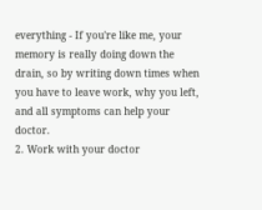everything - If you're like me, your memory is really doing down the drain, so by writing down times when you have to leave work, why you left, and all symptoms can help your doctor.
2. Work with your doctor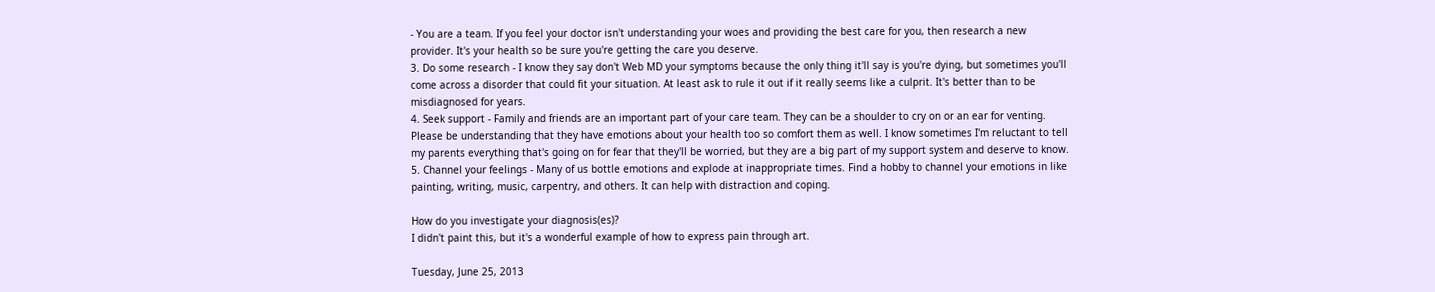- You are a team. If you feel your doctor isn't understanding your woes and providing the best care for you, then research a new provider. It's your health so be sure you're getting the care you deserve.
3. Do some research - I know they say don't Web MD your symptoms because the only thing it'll say is you're dying, but sometimes you'll come across a disorder that could fit your situation. At least ask to rule it out if it really seems like a culprit. It's better than to be misdiagnosed for years.
4. Seek support - Family and friends are an important part of your care team. They can be a shoulder to cry on or an ear for venting. Please be understanding that they have emotions about your health too so comfort them as well. I know sometimes I'm reluctant to tell my parents everything that's going on for fear that they'll be worried, but they are a big part of my support system and deserve to know.
5. Channel your feelings - Many of us bottle emotions and explode at inappropriate times. Find a hobby to channel your emotions in like painting, writing, music, carpentry, and others. It can help with distraction and coping.

How do you investigate your diagnosis(es)?
I didn't paint this, but it's a wonderful example of how to express pain through art.

Tuesday, June 25, 2013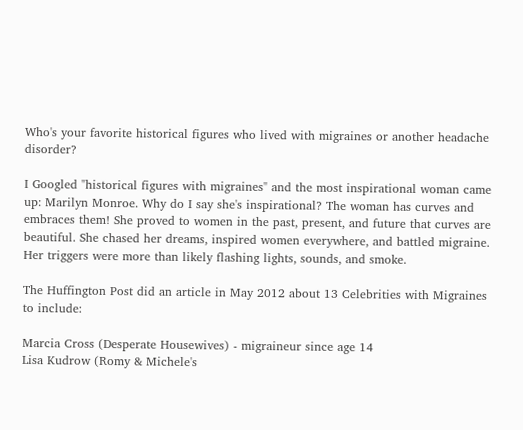Who's your favorite historical figures who lived with migraines or another headache disorder?

I Googled "historical figures with migraines" and the most inspirational woman came up: Marilyn Monroe. Why do I say she's inspirational? The woman has curves and embraces them! She proved to women in the past, present, and future that curves are beautiful. She chased her dreams, inspired women everywhere, and battled migraine. Her triggers were more than likely flashing lights, sounds, and smoke.

The Huffington Post did an article in May 2012 about 13 Celebrities with Migraines to include:

Marcia Cross (Desperate Housewives) - migraineur since age 14
Lisa Kudrow (Romy & Michele's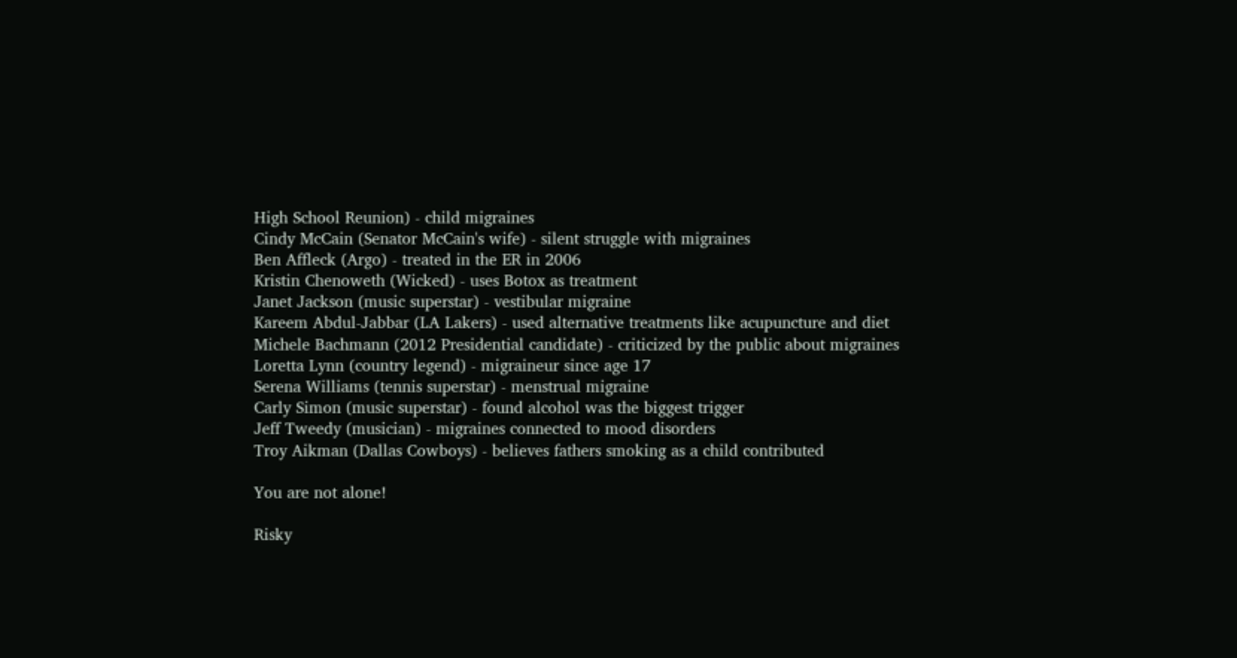High School Reunion) - child migraines
Cindy McCain (Senator McCain's wife) - silent struggle with migraines
Ben Affleck (Argo) - treated in the ER in 2006
Kristin Chenoweth (Wicked) - uses Botox as treatment
Janet Jackson (music superstar) - vestibular migraine
Kareem Abdul-Jabbar (LA Lakers) - used alternative treatments like acupuncture and diet
Michele Bachmann (2012 Presidential candidate) - criticized by the public about migraines
Loretta Lynn (country legend) - migraineur since age 17
Serena Williams (tennis superstar) - menstrual migraine
Carly Simon (music superstar) - found alcohol was the biggest trigger
Jeff Tweedy (musician) - migraines connected to mood disorders
Troy Aikman (Dallas Cowboys) - believes fathers smoking as a child contributed

You are not alone!

Risky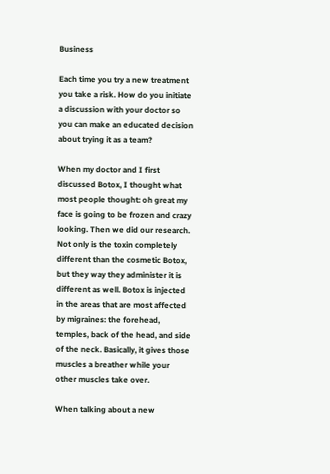Business

Each time you try a new treatment you take a risk. How do you initiate a discussion with your doctor so you can make an educated decision about trying it as a team?

When my doctor and I first discussed Botox, I thought what most people thought: oh great my face is going to be frozen and crazy looking. Then we did our research. Not only is the toxin completely different than the cosmetic Botox, but they way they administer it is different as well. Botox is injected in the areas that are most affected by migraines: the forehead, temples, back of the head, and side of the neck. Basically, it gives those muscles a breather while your other muscles take over.

When talking about a new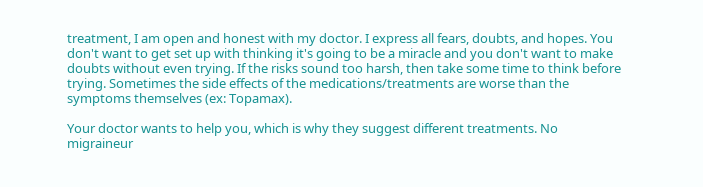treatment, I am open and honest with my doctor. I express all fears, doubts, and hopes. You don't want to get set up with thinking it's going to be a miracle and you don't want to make doubts without even trying. If the risks sound too harsh, then take some time to think before trying. Sometimes the side effects of the medications/treatments are worse than the symptoms themselves (ex: Topamax).

Your doctor wants to help you, which is why they suggest different treatments. No migraineur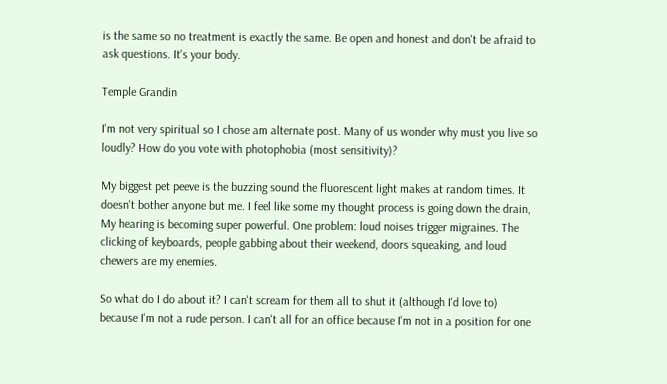is the same so no treatment is exactly the same. Be open and honest and don't be afraid to ask questions. It's your body.

Temple Grandin

I'm not very spiritual so I chose am alternate post. Many of us wonder why must you live so loudly? How do you vote with photophobia (most sensitivity)?

My biggest pet peeve is the buzzing sound the fluorescent light makes at random times. It doesn't bother anyone but me. I feel like some my thought process is going down the drain, My hearing is becoming super powerful. One problem: loud noises trigger migraines. The clicking of keyboards, people gabbing about their weekend, doors squeaking, and loud chewers are my enemies.

So what do I do about it? I can't scream for them all to shut it (although I'd love to) because I'm not a rude person. I can't all for an office because I'm not in a position for one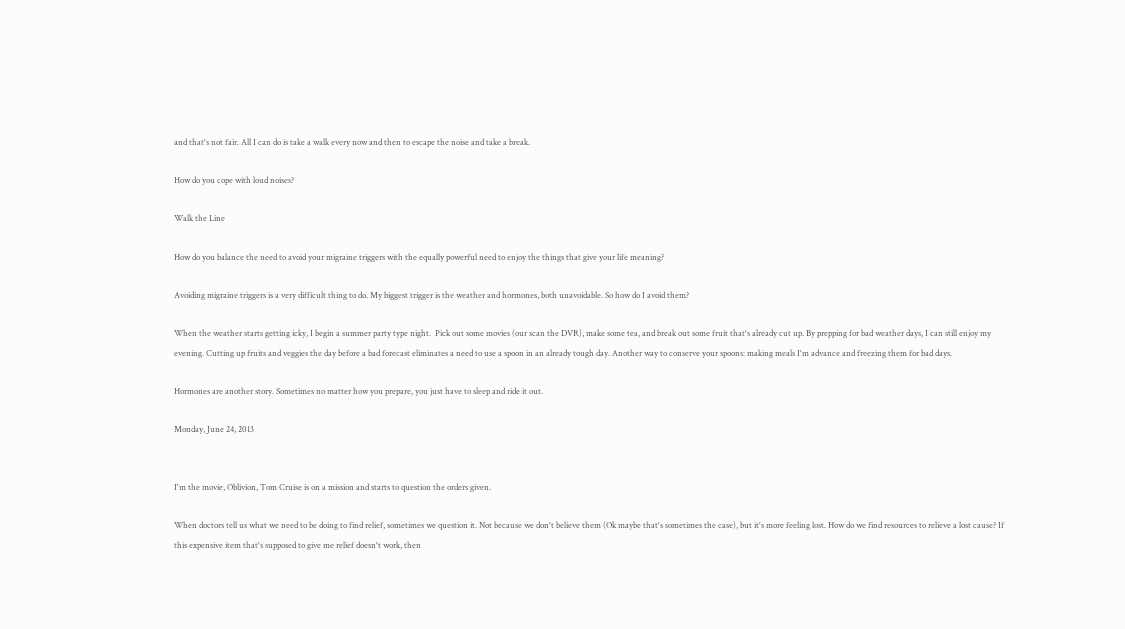and that's not fair. All I can do is take a walk every now and then to escape the noise and take a break.

How do you cope with loud noises?

Walk the Line

How do you balance the need to avoid your migraine triggers with the equally powerful need to enjoy the things that give your life meaning?

Avoiding migraine triggers is a very difficult thing to do. My biggest trigger is the weather and hormones, both unavoidable. So how do I avoid them?

When the weather starts getting icky, I begin a summer party type night.  Pick out some movies (our scan the DVR), make some tea, and break out some fruit that's already cut up. By prepping for bad weather days, I can still enjoy my evening. Cutting up fruits and veggies the day before a bad forecast eliminates a need to use a spoon in an already tough day. Another way to conserve your spoons: making meals I'm advance and freezing them for bad days.

Hormones are another story. Sometimes no matter how you prepare, you just have to sleep and ride it out.

Monday, June 24, 2013


I'm the movie, Oblivion, Tom Cruise is on a mission and starts to question the orders given.

When doctors tell us what we need to be doing to find relief, sometimes we question it. Not because we don't believe them (Ok maybe that's sometimes the case), but it's more feeling lost. How do we find resources to relieve a lost cause? If this expensive item that's supposed to give me relief doesn't work, then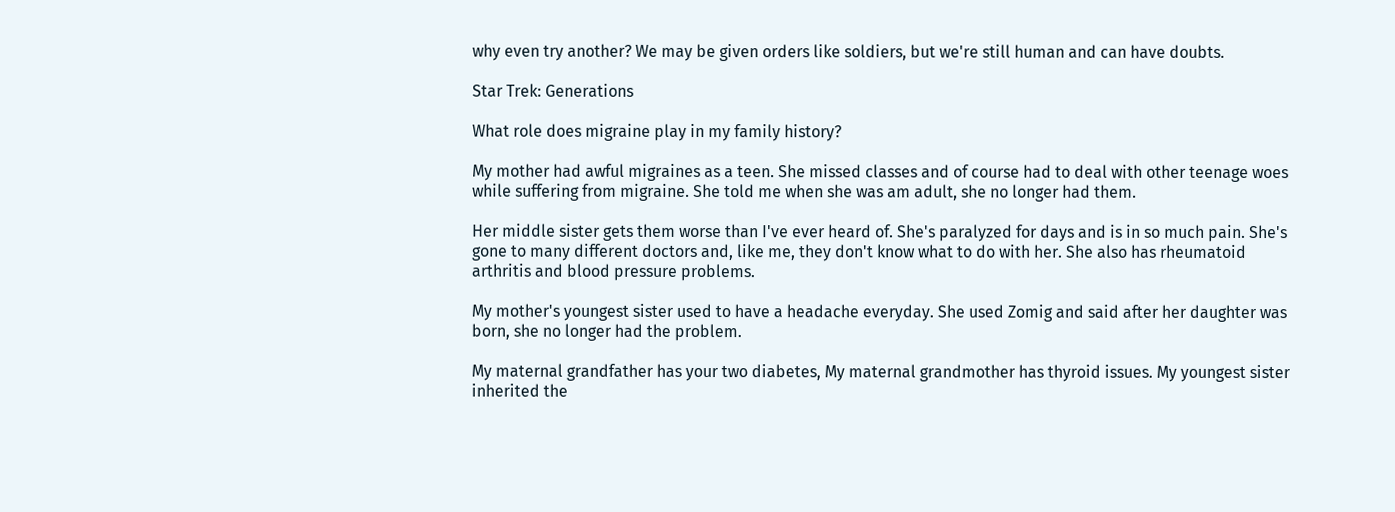why even try another? We may be given orders like soldiers, but we're still human and can have doubts.

Star Trek: Generations

What role does migraine play in my family history?

My mother had awful migraines as a teen. She missed classes and of course had to deal with other teenage woes while suffering from migraine. She told me when she was am adult, she no longer had them.

Her middle sister gets them worse than I've ever heard of. She's paralyzed for days and is in so much pain. She's gone to many different doctors and, like me, they don't know what to do with her. She also has rheumatoid arthritis and blood pressure problems.

My mother's youngest sister used to have a headache everyday. She used Zomig and said after her daughter was born, she no longer had the problem.

My maternal grandfather has your two diabetes, My maternal grandmother has thyroid issues. My youngest sister inherited the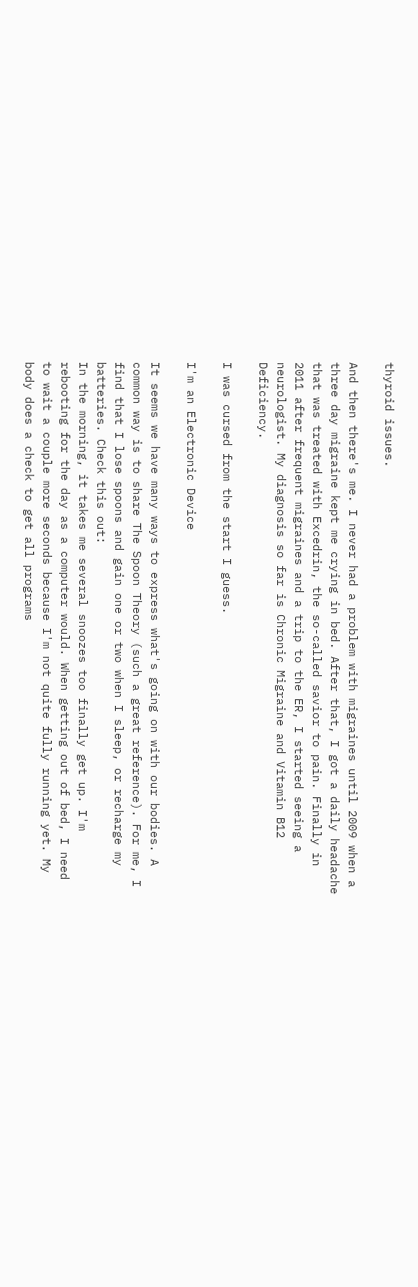thyroid issues.

And then there's me. I never had a problem with migraines until 2009 when a three day migraine kept me crying in bed. After that, I got a daily headache that was treated with Excedrin, the so-called savior to pain. Finally in 2011 after frequent migraines and a trip to the ER, I started seeing a neurologist. My diagnosis so far is Chronic Migraine and Vitamin B12 Deficiency.

I was cursed from the start I guess.

I'm an Electronic Device

It seems we have many ways to express what's going on with our bodies. A common way is to share The Spoon Theory (such a great reference). For me, I find that I lose spoons and gain one or two when I sleep, or recharge my batteries. Check this out:
In the morning, it takes me several snoozes too finally get up. I'm rebooting for the day as a computer would. When getting out of bed, I need to wait a couple more seconds because I'm not quite fully running yet. My body does a check to get all programs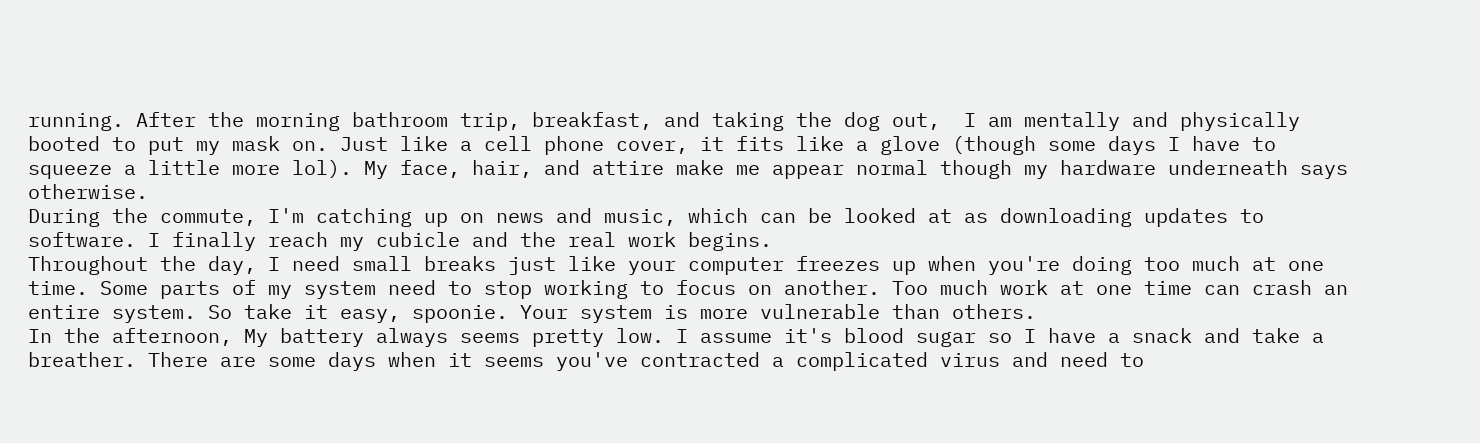running. After the morning bathroom trip, breakfast, and taking the dog out,  I am mentally and physically booted to put my mask on. Just like a cell phone cover, it fits like a glove (though some days I have to squeeze a little more lol). My face, hair, and attire make me appear normal though my hardware underneath says otherwise.
During the commute, I'm catching up on news and music, which can be looked at as downloading updates to software. I finally reach my cubicle and the real work begins.
Throughout the day, I need small breaks just like your computer freezes up when you're doing too much at one time. Some parts of my system need to stop working to focus on another. Too much work at one time can crash an entire system. So take it easy, spoonie. Your system is more vulnerable than others.
In the afternoon, My battery always seems pretty low. I assume it's blood sugar so I have a snack and take a breather. There are some days when it seems you've contracted a complicated virus and need to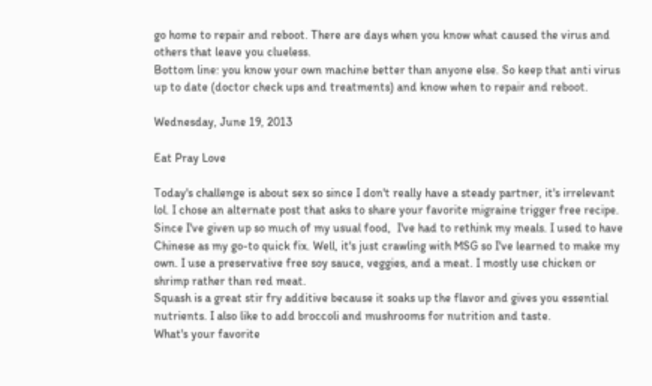go home to repair and reboot. There are days when you know what caused the virus and others that leave you clueless.
Bottom line: you know your own machine better than anyone else. So keep that anti virus up to date (doctor check ups and treatments) and know when to repair and reboot.

Wednesday, June 19, 2013

Eat Pray Love

Today's challenge is about sex so since I don't really have a steady partner, it's irrelevant lol. I chose an alternate post that asks to share your favorite migraine trigger free recipe.
Since I've given up so much of my usual food,  I've had to rethink my meals. I used to have Chinese as my go-to quick fix. Well, it's just crawling with MSG so I've learned to make my own. I use a preservative free soy sauce, veggies, and a meat. I mostly use chicken or shrimp rather than red meat.
Squash is a great stir fry additive because it soaks up the flavor and gives you essential nutrients. I also like to add broccoli and mushrooms for nutrition and taste.
What's your favorite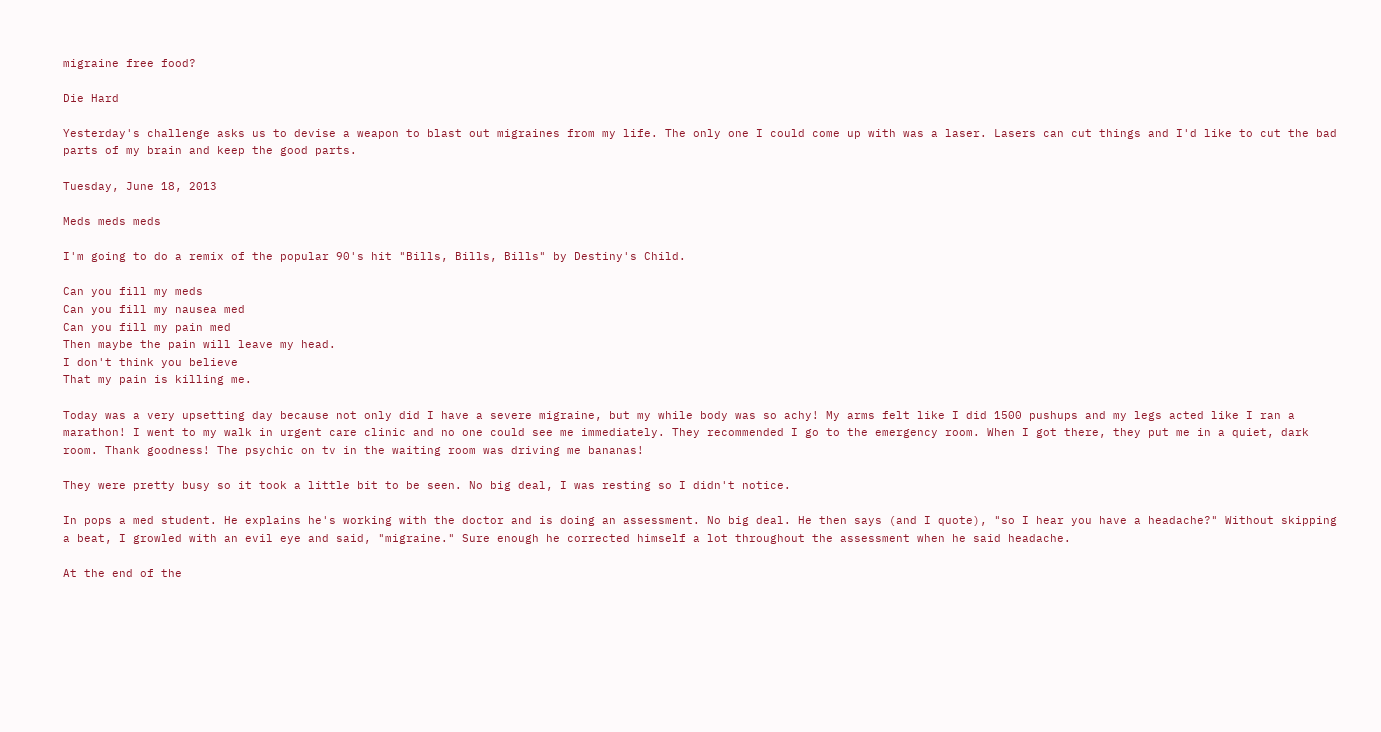migraine free food?

Die Hard

Yesterday's challenge asks us to devise a weapon to blast out migraines from my life. The only one I could come up with was a laser. Lasers can cut things and I'd like to cut the bad parts of my brain and keep the good parts.

Tuesday, June 18, 2013

Meds meds meds

I'm going to do a remix of the popular 90's hit "Bills, Bills, Bills" by Destiny's Child.

Can you fill my meds
Can you fill my nausea med
Can you fill my pain med
Then maybe the pain will leave my head.
I don't think you believe
That my pain is killing me.

Today was a very upsetting day because not only did I have a severe migraine, but my while body was so achy! My arms felt like I did 1500 pushups and my legs acted like I ran a marathon! I went to my walk in urgent care clinic and no one could see me immediately. They recommended I go to the emergency room. When I got there, they put me in a quiet, dark room. Thank goodness! The psychic on tv in the waiting room was driving me bananas!

They were pretty busy so it took a little bit to be seen. No big deal, I was resting so I didn't notice.

In pops a med student. He explains he's working with the doctor and is doing an assessment. No big deal. He then says (and I quote), "so I hear you have a headache?" Without skipping a beat, I growled with an evil eye and said, "migraine." Sure enough he corrected himself a lot throughout the assessment when he said headache.

At the end of the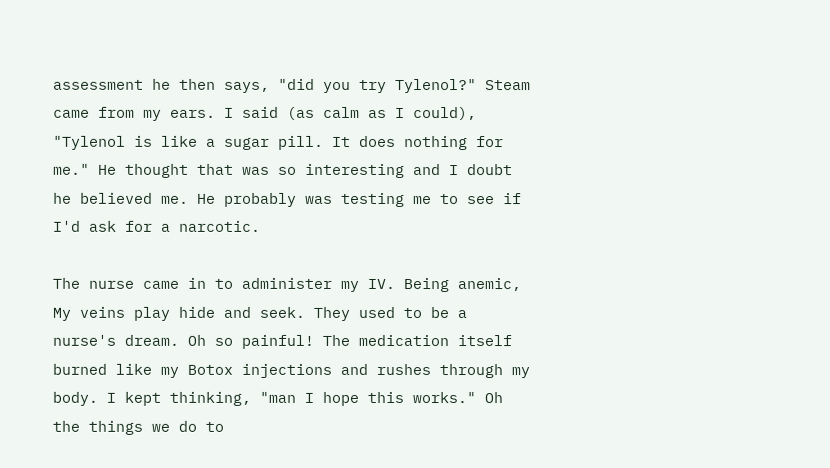assessment he then says, "did you try Tylenol?" Steam came from my ears. I said (as calm as I could), "Tylenol is like a sugar pill. It does nothing for me." He thought that was so interesting and I doubt he believed me. He probably was testing me to see if I'd ask for a narcotic.

The nurse came in to administer my IV. Being anemic, My veins play hide and seek. They used to be a nurse's dream. Oh so painful! The medication itself burned like my Botox injections and rushes through my body. I kept thinking, "man I hope this works." Oh the things we do to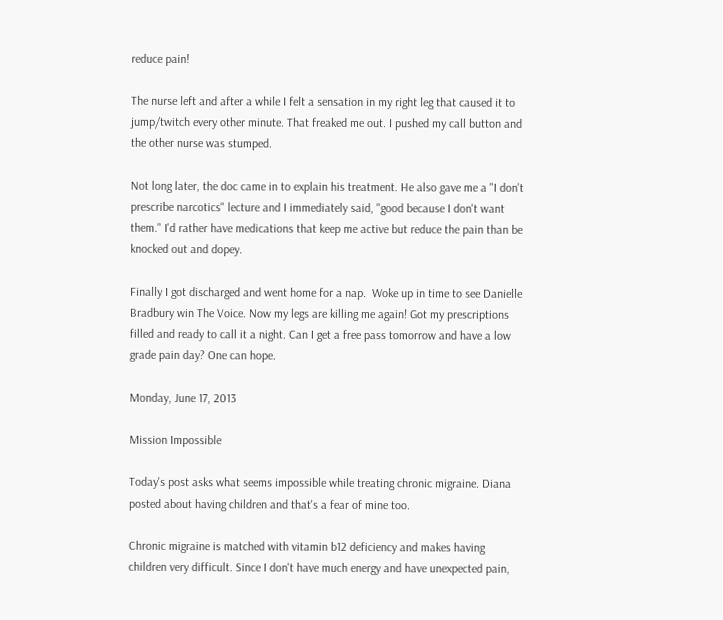reduce pain!

The nurse left and after a while I felt a sensation in my right leg that caused it to jump/twitch every other minute. That freaked me out. I pushed my call button and the other nurse was stumped.

Not long later, the doc came in to explain his treatment. He also gave me a "I don't prescribe narcotics" lecture and I immediately said, "good because I don't want them." I'd rather have medications that keep me active but reduce the pain than be knocked out and dopey.

Finally I got discharged and went home for a nap.  Woke up in time to see Danielle Bradbury win The Voice. Now my legs are killing me again! Got my prescriptions filled and ready to call it a night. Can I get a free pass tomorrow and have a low grade pain day? One can hope.

Monday, June 17, 2013

Mission Impossible

Today's post asks what seems impossible while treating chronic migraine. Diana posted about having children and that's a fear of mine too.

Chronic migraine is matched with vitamin b12 deficiency and makes having children very difficult. Since I don't have much energy and have unexpected pain,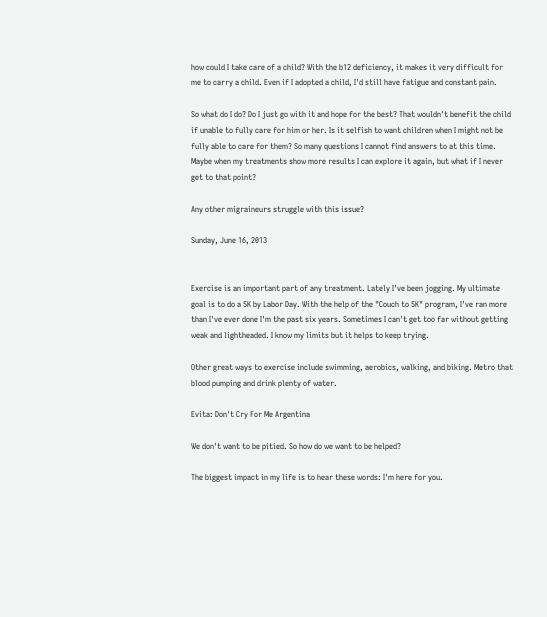how could I take care of a child? With the b12 deficiency, it makes it very difficult for me to carry a child. Even if I adopted a child, I'd still have fatigue and constant pain.

So what do I do? Do I just go with it and hope for the best? That wouldn't benefit the child if unable to fully care for him or her. Is it selfish to want children when I might not be fully able to care for them? So many questions I cannot find answers to at this time. Maybe when my treatments show more results I can explore it again, but what if I never get to that point?

Any other migraineurs struggle with this issue?

Sunday, June 16, 2013


Exercise is an important part of any treatment. Lately I've been jogging. My ultimate goal is to do a 5K by Labor Day. With the help of the "Couch to 5K" program, I've ran more than I've ever done I'm the past six years. Sometimes I can't get too far without getting weak and lightheaded. I know my limits but it helps to keep trying.

Other great ways to exercise include swimming, aerobics, walking, and biking. Metro that blood pumping and drink plenty of water.

Evita: Don't Cry For Me Argentina

We don't want to be pitied. So how do we want to be helped?

The biggest impact in my life is to hear these words: I'm here for you.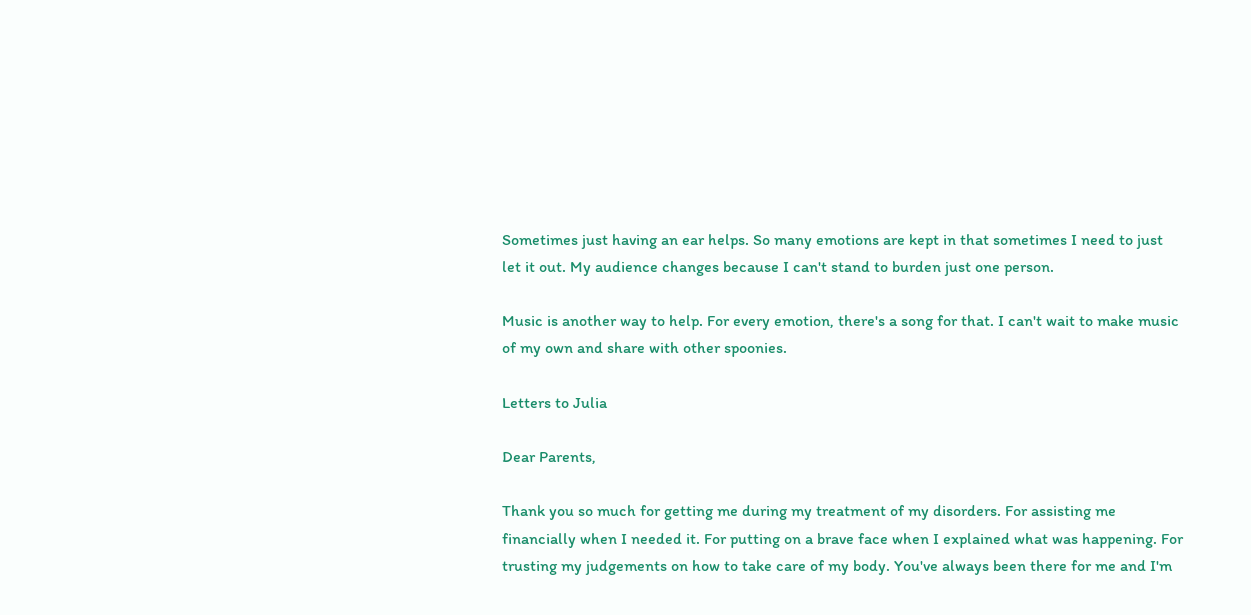Sometimes just having an ear helps. So many emotions are kept in that sometimes I need to just let it out. My audience changes because I can't stand to burden just one person.

Music is another way to help. For every emotion, there's a song for that. I can't wait to make music of my own and share with other spoonies.

Letters to Julia

Dear Parents,

Thank you so much for getting me during my treatment of my disorders. For assisting me financially when I needed it. For putting on a brave face when I explained what was happening. For trusting my judgements on how to take care of my body. You've always been there for me and I'm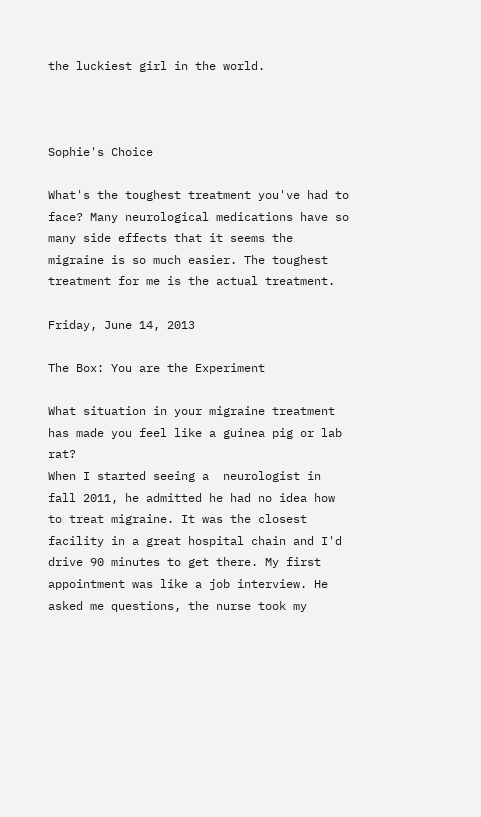the luckiest girl in the world.



Sophie's Choice

What's the toughest treatment you've had to face? Many neurological medications have so many side effects that it seems the migraine is so much easier. The toughest treatment for me is the actual treatment.

Friday, June 14, 2013

The Box: You are the Experiment

What situation in your migraine treatment has made you feel like a guinea pig or lab rat?
When I started seeing a  neurologist in fall 2011, he admitted he had no idea how to treat migraine. It was the closest facility in a great hospital chain and I'd drive 90 minutes to get there. My first appointment was like a job interview. He asked me questions, the nurse took my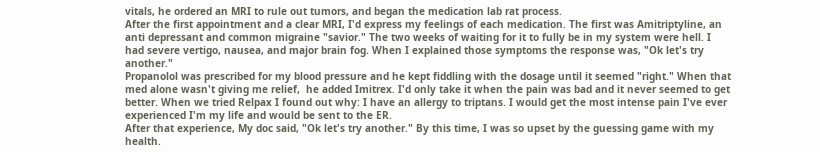vitals, he ordered an MRI to rule out tumors, and began the medication lab rat process.
After the first appointment and a clear MRI, I'd express my feelings of each medication. The first was Amitriptyline, an anti depressant and common migraine "savior." The two weeks of waiting for it to fully be in my system were hell. I had severe vertigo, nausea, and major brain fog. When I explained those symptoms the response was, "Ok let's try another."
Propanolol was prescribed for my blood pressure and he kept fiddling with the dosage until it seemed "right." When that med alone wasn't giving me relief,  he added Imitrex. I'd only take it when the pain was bad and it never seemed to get better. When we tried Relpax I found out why: I have an allergy to triptans. I would get the most intense pain I've ever experienced I'm my life and would be sent to the ER.
After that experience, My doc said, "Ok let's try another." By this time, I was so upset by the guessing game with my health.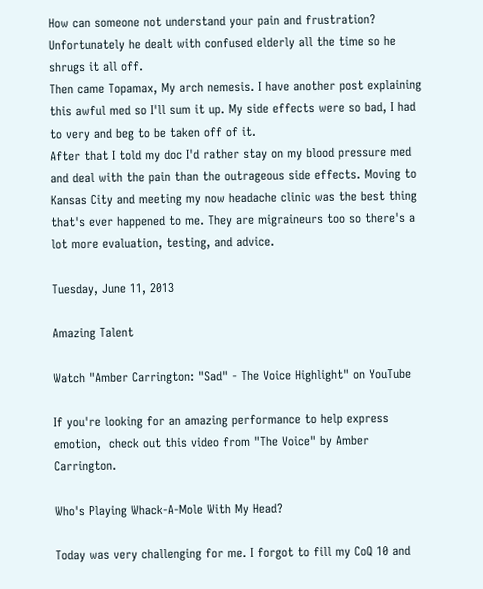How can someone not understand your pain and frustration? Unfortunately he dealt with confused elderly all the time so he shrugs it all off.
Then came Topamax, My arch nemesis. I have another post explaining this awful med so I'll sum it up. My side effects were so bad, I had to very and beg to be taken off of it.
After that I told my doc I'd rather stay on my blood pressure med and deal with the pain than the outrageous side effects. Moving to Kansas City and meeting my now headache clinic was the best thing that's ever happened to me. They are migraineurs too so there's a lot more evaluation, testing, and advice.

Tuesday, June 11, 2013

Amazing Talent

Watch "Amber Carrington: "Sad" - The Voice Highlight" on YouTube

If you're looking for an amazing performance to help express emotion,  check out this video from "The Voice" by Amber Carrington.

Who's Playing Whack-A-Mole With My Head?

Today was very challenging for me. I forgot to fill my CoQ 10 and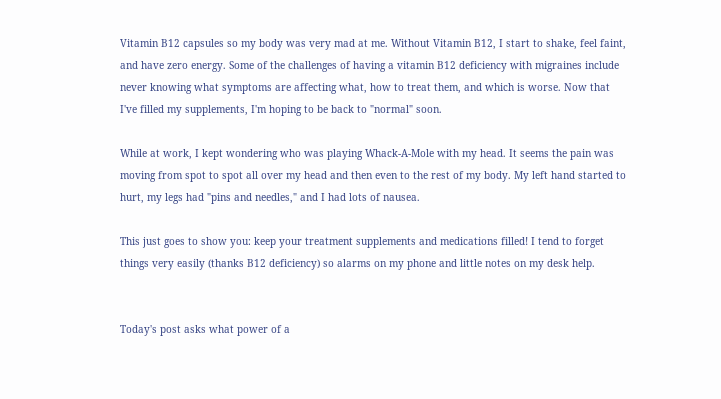Vitamin B12 capsules so my body was very mad at me. Without Vitamin B12, I start to shake, feel faint, and have zero energy. Some of the challenges of having a vitamin B12 deficiency with migraines include never knowing what symptoms are affecting what, how to treat them, and which is worse. Now that I've filled my supplements, I'm hoping to be back to "normal" soon.

While at work, I kept wondering who was playing Whack-A-Mole with my head. It seems the pain was moving from spot to spot all over my head and then even to the rest of my body. My left hand started to hurt, my legs had "pins and needles," and I had lots of nausea.

This just goes to show you: keep your treatment supplements and medications filled! I tend to forget things very easily (thanks B12 deficiency) so alarms on my phone and little notes on my desk help.


Today's post asks what power of a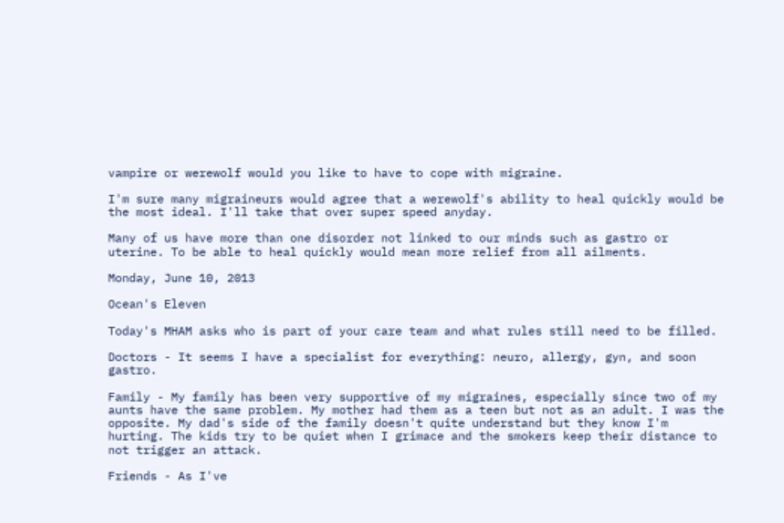vampire or werewolf would you like to have to cope with migraine.

I'm sure many migraineurs would agree that a werewolf's ability to heal quickly would be the most ideal. I'll take that over super speed anyday.

Many of us have more than one disorder not linked to our minds such as gastro or uterine. To be able to heal quickly would mean more relief from all ailments.

Monday, June 10, 2013

Ocean's Eleven

Today's MHAM asks who is part of your care team and what rules still need to be filled.

Doctors - It seems I have a specialist for everything: neuro, allergy, gyn, and soon gastro.

Family - My family has been very supportive of my migraines, especially since two of my aunts have the same problem. My mother had them as a teen but not as an adult. I was the opposite. My dad's side of the family doesn't quite understand but they know I'm hurting. The kids try to be quiet when I grimace and the smokers keep their distance to not trigger an attack.

Friends - As I've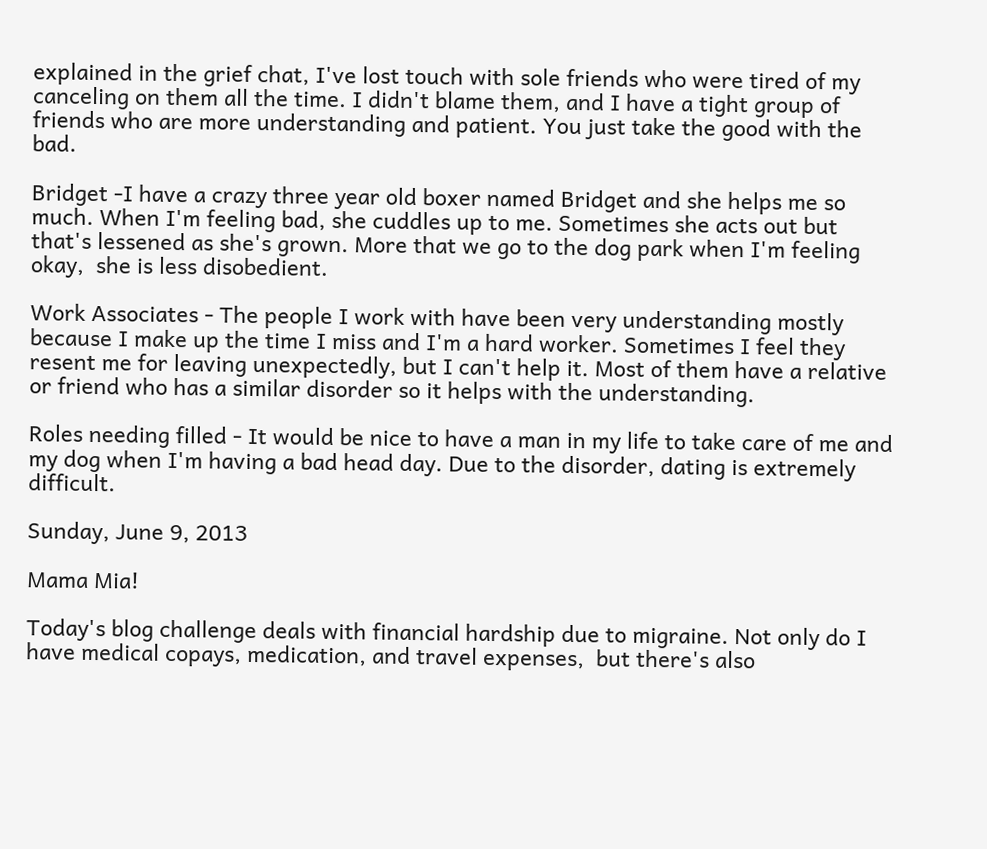explained in the grief chat, I've lost touch with sole friends who were tired of my canceling on them all the time. I didn't blame them, and I have a tight group of friends who are more understanding and patient. You just take the good with the bad.

Bridget -I have a crazy three year old boxer named Bridget and she helps me so much. When I'm feeling bad, she cuddles up to me. Sometimes she acts out but that's lessened as she's grown. More that we go to the dog park when I'm feeling okay,  she is less disobedient.

Work Associates - The people I work with have been very understanding mostly because I make up the time I miss and I'm a hard worker. Sometimes I feel they resent me for leaving unexpectedly, but I can't help it. Most of them have a relative or friend who has a similar disorder so it helps with the understanding.

Roles needing filled - It would be nice to have a man in my life to take care of me and my dog when I'm having a bad head day. Due to the disorder, dating is extremely difficult.

Sunday, June 9, 2013

Mama Mia!

Today's blog challenge deals with financial hardship due to migraine. Not only do I have medical copays, medication, and travel expenses,  but there's also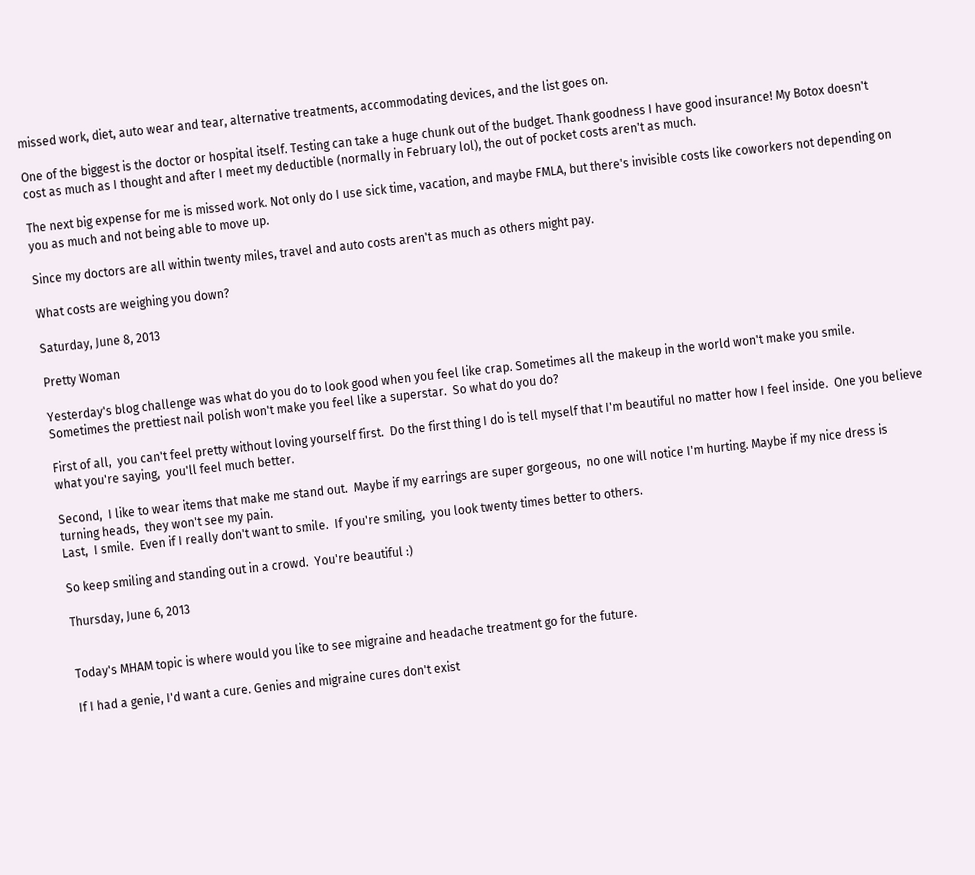missed work, diet, auto wear and tear, alternative treatments, accommodating devices, and the list goes on.

One of the biggest is the doctor or hospital itself. Testing can take a huge chunk out of the budget. Thank goodness I have good insurance! My Botox doesn't cost as much as I thought and after I meet my deductible (normally in February lol), the out of pocket costs aren't as much.

The next big expense for me is missed work. Not only do I use sick time, vacation, and maybe FMLA, but there's invisible costs like coworkers not depending on you as much and not being able to move up.

Since my doctors are all within twenty miles, travel and auto costs aren't as much as others might pay.

What costs are weighing you down?

Saturday, June 8, 2013

Pretty Woman

Yesterday's blog challenge was what do you do to look good when you feel like crap. Sometimes all the makeup in the world won't make you smile.  Sometimes the prettiest nail polish won't make you feel like a superstar.  So what do you do?

First of all,  you can't feel pretty without loving yourself first.  Do the first thing I do is tell myself that I'm beautiful no matter how I feel inside.  One you believe what you're saying,  you'll feel much better.

Second,  I like to wear items that make me stand out.  Maybe if my earrings are super gorgeous,  no one will notice I'm hurting. Maybe if my nice dress is turning heads,  they won't see my pain.
Last,  I smile.  Even if I really don't want to smile.  If you're smiling,  you look twenty times better to others.

So keep smiling and standing out in a crowd.  You're beautiful :)

Thursday, June 6, 2013


Today's MHAM topic is where would you like to see migraine and headache treatment go for the future.

If I had a genie, I'd want a cure. Genies and migraine cures don't exist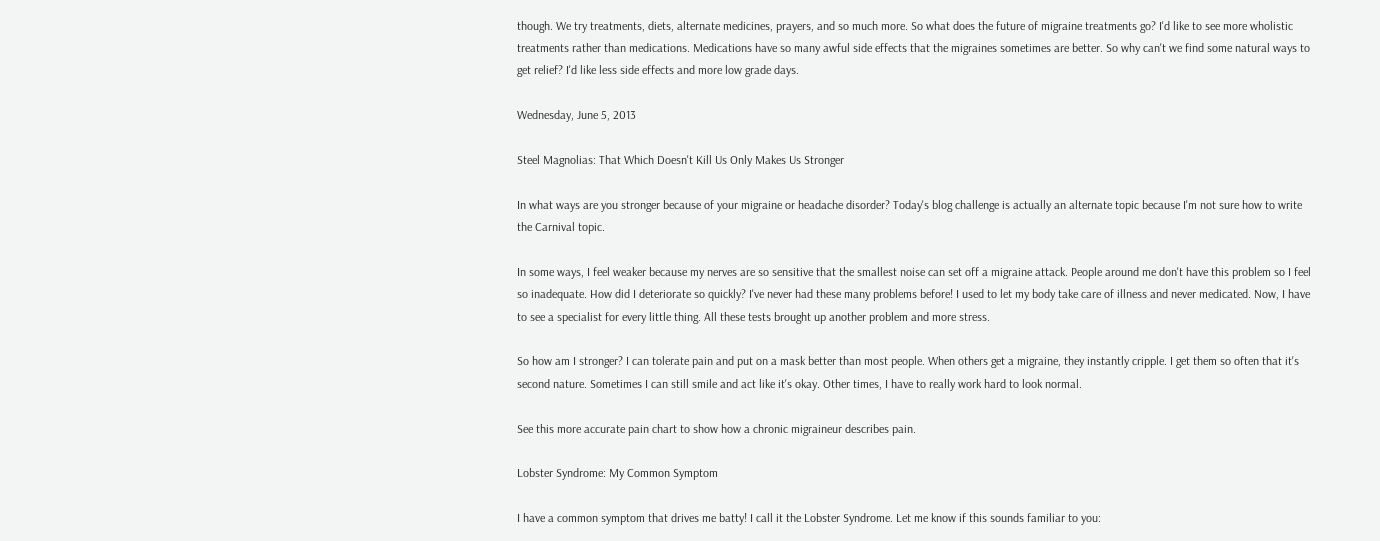though. We try treatments, diets, alternate medicines, prayers, and so much more. So what does the future of migraine treatments go? I'd like to see more wholistic treatments rather than medications. Medications have so many awful side effects that the migraines sometimes are better. So why can't we find some natural ways to get relief? I'd like less side effects and more low grade days.

Wednesday, June 5, 2013

Steel Magnolias: That Which Doesn't Kill Us Only Makes Us Stronger

In what ways are you stronger because of your migraine or headache disorder? Today's blog challenge is actually an alternate topic because I'm not sure how to write the Carnival topic.

In some ways, I feel weaker because my nerves are so sensitive that the smallest noise can set off a migraine attack. People around me don't have this problem so I feel so inadequate. How did I deteriorate so quickly? I've never had these many problems before! I used to let my body take care of illness and never medicated. Now, I have to see a specialist for every little thing. All these tests brought up another problem and more stress.

So how am I stronger? I can tolerate pain and put on a mask better than most people. When others get a migraine, they instantly cripple. I get them so often that it's second nature. Sometimes I can still smile and act like it's okay. Other times, I have to really work hard to look normal.

See this more accurate pain chart to show how a chronic migraineur describes pain.

Lobster Syndrome: My Common Symptom

I have a common symptom that drives me batty! I call it the Lobster Syndrome. Let me know if this sounds familiar to you: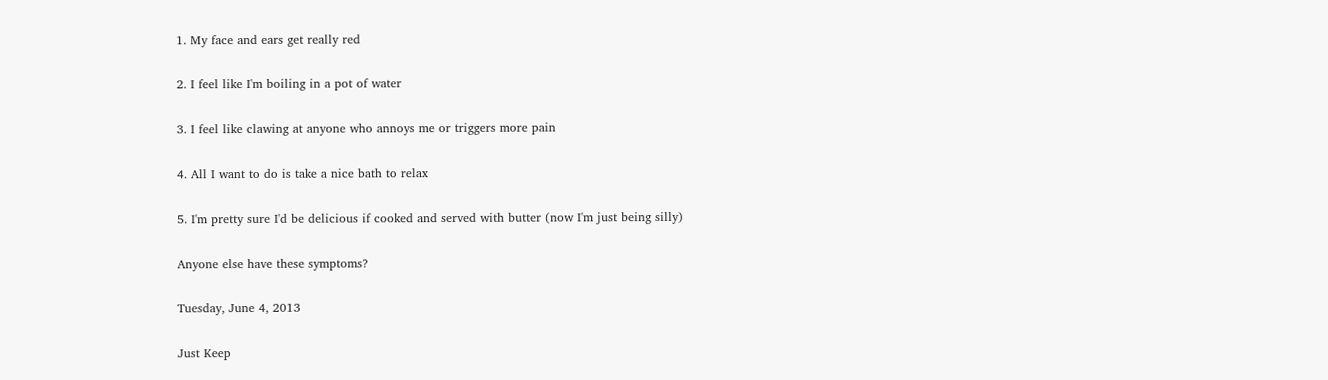1. My face and ears get really red

2. I feel like I'm boiling in a pot of water

3. I feel like clawing at anyone who annoys me or triggers more pain

4. All I want to do is take a nice bath to relax

5. I'm pretty sure I'd be delicious if cooked and served with butter (now I'm just being silly)

Anyone else have these symptoms?

Tuesday, June 4, 2013

Just Keep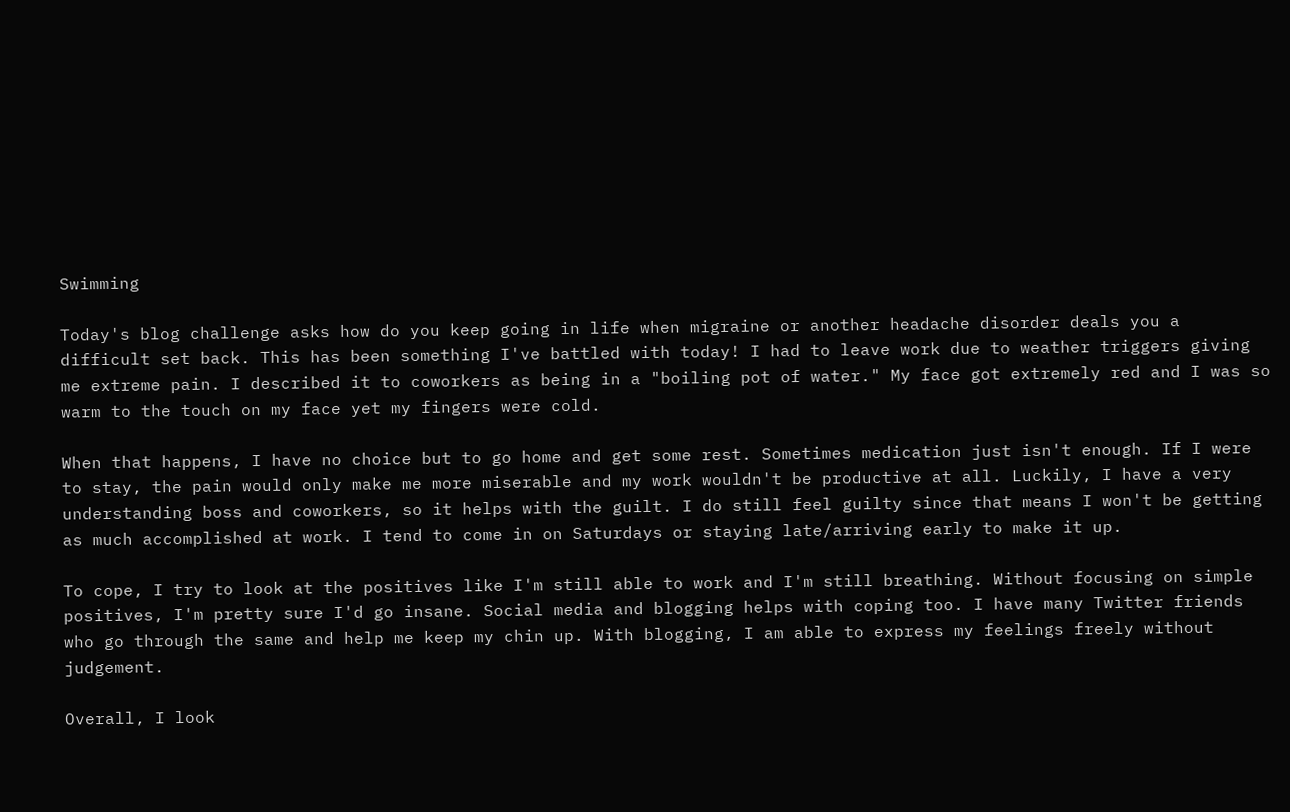Swimming

Today's blog challenge asks how do you keep going in life when migraine or another headache disorder deals you a difficult set back. This has been something I've battled with today! I had to leave work due to weather triggers giving me extreme pain. I described it to coworkers as being in a "boiling pot of water." My face got extremely red and I was so warm to the touch on my face yet my fingers were cold.

When that happens, I have no choice but to go home and get some rest. Sometimes medication just isn't enough. If I were to stay, the pain would only make me more miserable and my work wouldn't be productive at all. Luckily, I have a very understanding boss and coworkers, so it helps with the guilt. I do still feel guilty since that means I won't be getting as much accomplished at work. I tend to come in on Saturdays or staying late/arriving early to make it up.

To cope, I try to look at the positives like I'm still able to work and I'm still breathing. Without focusing on simple positives, I'm pretty sure I'd go insane. Social media and blogging helps with coping too. I have many Twitter friends who go through the same and help me keep my chin up. With blogging, I am able to express my feelings freely without judgement.

Overall, I look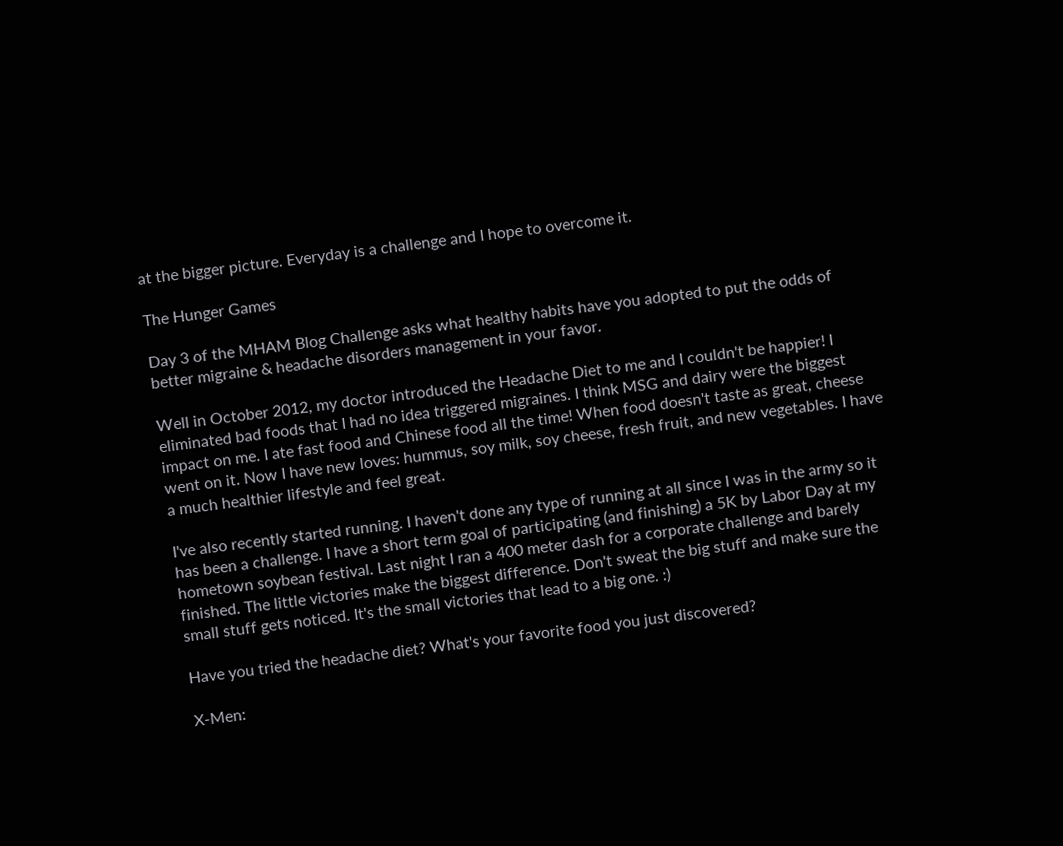at the bigger picture. Everyday is a challenge and I hope to overcome it.

The Hunger Games

Day 3 of the MHAM Blog Challenge asks what healthy habits have you adopted to put the odds of better migraine & headache disorders management in your favor.

Well in October 2012, my doctor introduced the Headache Diet to me and I couldn't be happier! I eliminated bad foods that I had no idea triggered migraines. I think MSG and dairy were the biggest impact on me. I ate fast food and Chinese food all the time! When food doesn't taste as great, cheese went on it. Now I have new loves: hummus, soy milk, soy cheese, fresh fruit, and new vegetables. I have a much healthier lifestyle and feel great.

I've also recently started running. I haven't done any type of running at all since I was in the army so it has been a challenge. I have a short term goal of participating (and finishing) a 5K by Labor Day at my hometown soybean festival. Last night I ran a 400 meter dash for a corporate challenge and barely finished. The little victories make the biggest difference. Don't sweat the big stuff and make sure the small stuff gets noticed. It's the small victories that lead to a big one. :)

Have you tried the headache diet? What's your favorite food you just discovered?

X-Men: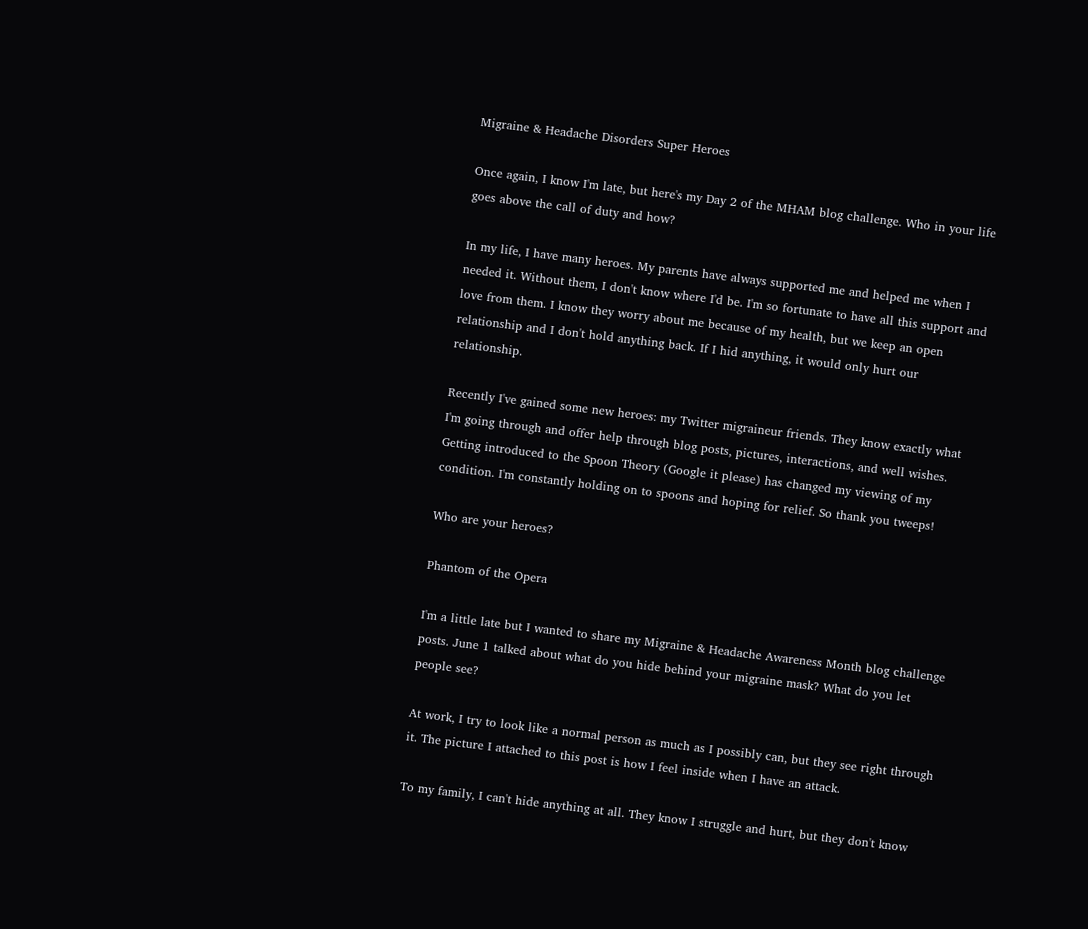Migraine & Headache Disorders Super Heroes

Once again, I know I'm late, but here's my Day 2 of the MHAM blog challenge. Who in your life goes above the call of duty and how?

In my life, I have many heroes. My parents have always supported me and helped me when I needed it. Without them, I don't know where I'd be. I'm so fortunate to have all this support and love from them. I know they worry about me because of my health, but we keep an open relationship and I don't hold anything back. If I hid anything, it would only hurt our relationship.

Recently I've gained some new heroes: my Twitter migraineur friends. They know exactly what I'm going through and offer help through blog posts, pictures, interactions, and well wishes. Getting introduced to the Spoon Theory (Google it please) has changed my viewing of my condition. I'm constantly holding on to spoons and hoping for relief. So thank you tweeps!

Who are your heroes?

Phantom of the Opera

I'm a little late but I wanted to share my Migraine & Headache Awareness Month blog challenge posts. June 1 talked about what do you hide behind your migraine mask? What do you let people see?

At work, I try to look like a normal person as much as I possibly can, but they see right through it. The picture I attached to this post is how I feel inside when I have an attack.

To my family, I can't hide anything at all. They know I struggle and hurt, but they don't know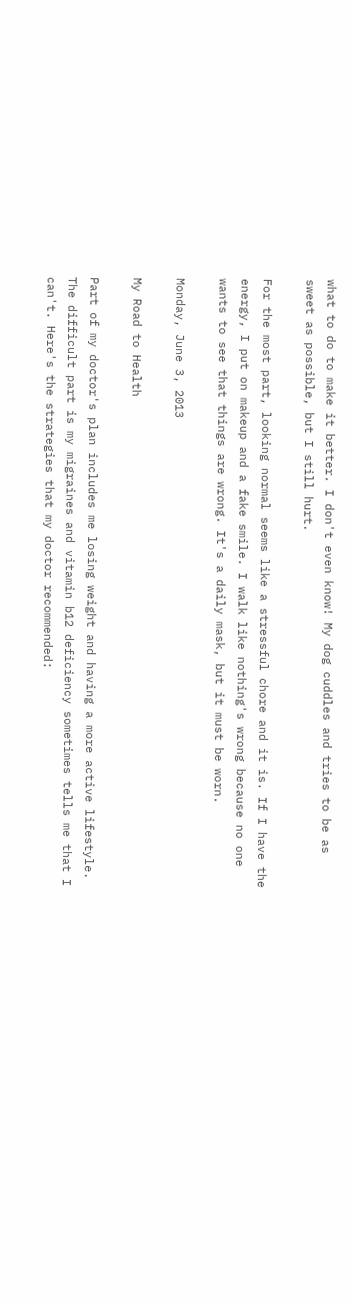what to do to make it better. I don't even know! My dog cuddles and tries to be as sweet as possible, but I still hurt.

For the most part, looking normal seems like a stressful chore and it is. If I have the energy, I put on makeup and a fake smile. I walk like nothing's wrong because no one wants to see that things are wrong. It's a daily mask, but it must be worn.

Monday, June 3, 2013

My Road to Health

Part of my doctor's plan includes me losing weight and having a more active lifestyle. The difficult part is my migraines and vitamin b12 deficiency sometimes tells me that I can't. Here's the strategies that my doctor recommended: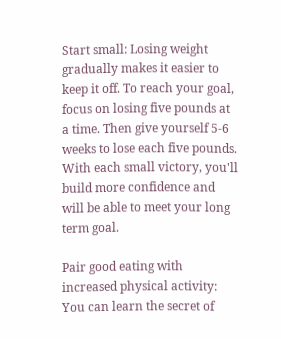Start small: Losing weight gradually makes it easier to keep it off. To reach your goal, focus on losing five pounds at a time. Then give yourself 5-6 weeks to lose each five pounds. With each small victory, you'll build more confidence and will be able to meet your long term goal.

Pair good eating with increased physical activity: You can learn the secret of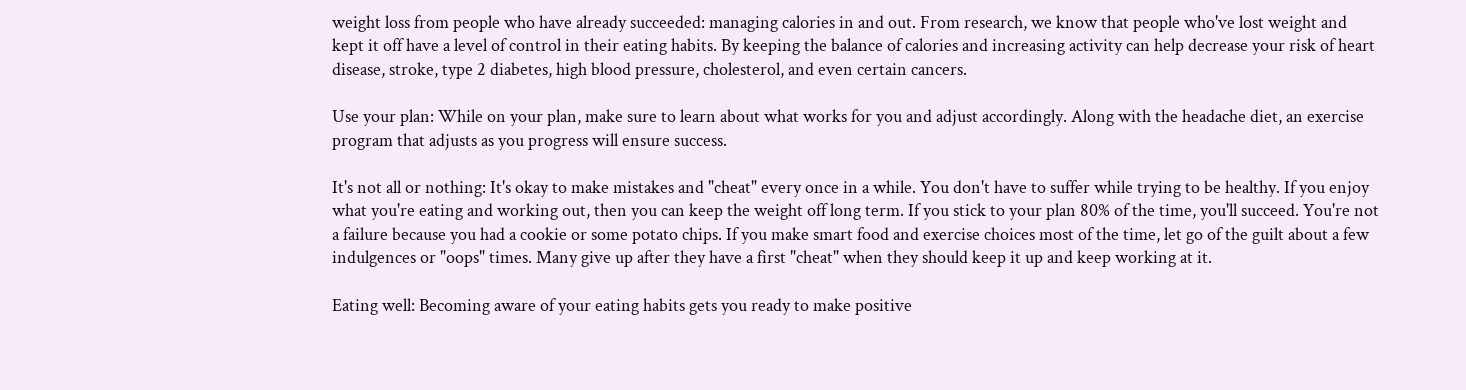weight loss from people who have already succeeded: managing calories in and out. From research, we know that people who've lost weight and kept it off have a level of control in their eating habits. By keeping the balance of calories and increasing activity can help decrease your risk of heart disease, stroke, type 2 diabetes, high blood pressure, cholesterol, and even certain cancers.

Use your plan: While on your plan, make sure to learn about what works for you and adjust accordingly. Along with the headache diet, an exercise program that adjusts as you progress will ensure success.

It's not all or nothing: It's okay to make mistakes and "cheat" every once in a while. You don't have to suffer while trying to be healthy. If you enjoy what you're eating and working out, then you can keep the weight off long term. If you stick to your plan 80% of the time, you'll succeed. You're not a failure because you had a cookie or some potato chips. If you make smart food and exercise choices most of the time, let go of the guilt about a few indulgences or "oops" times. Many give up after they have a first "cheat" when they should keep it up and keep working at it.

Eating well: Becoming aware of your eating habits gets you ready to make positive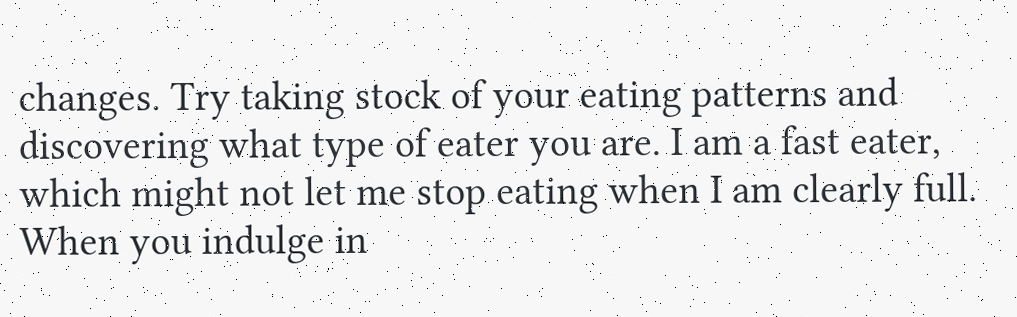changes. Try taking stock of your eating patterns and discovering what type of eater you are. I am a fast eater, which might not let me stop eating when I am clearly full. When you indulge in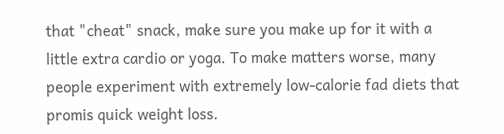that "cheat" snack, make sure you make up for it with a little extra cardio or yoga. To make matters worse, many people experiment with extremely low-calorie fad diets that promis quick weight loss.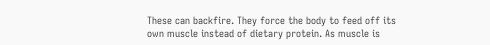These can backfire. They force the body to feed off its own muscle instead of dietary protein. As muscle is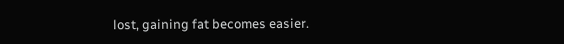lost, gaining fat becomes easier.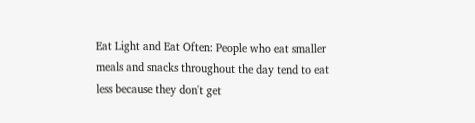Eat Light and Eat Often: People who eat smaller meals and snacks throughout the day tend to eat less because they don't get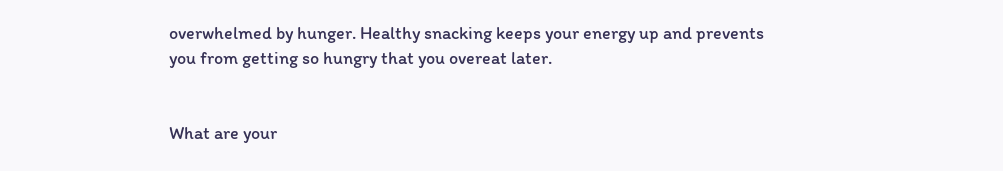overwhelmed by hunger. Healthy snacking keeps your energy up and prevents you from getting so hungry that you overeat later.


What are your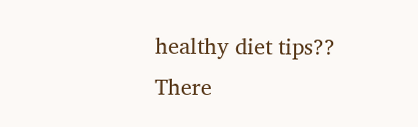healthy diet tips??
There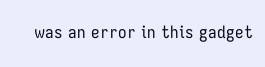was an error in this gadget